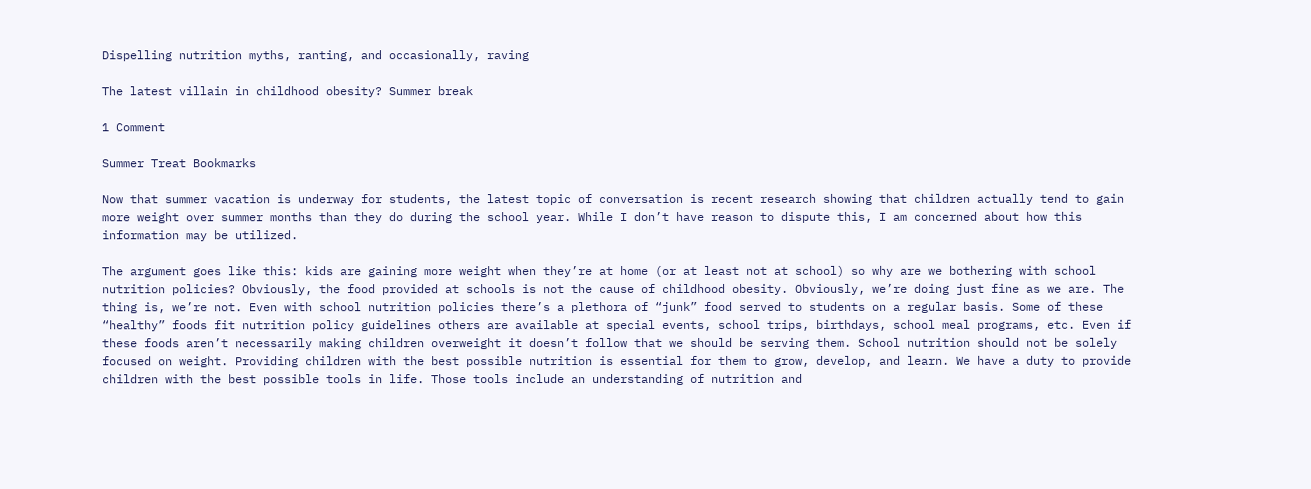Dispelling nutrition myths, ranting, and occasionally, raving

The latest villain in childhood obesity? Summer break

1 Comment

Summer Treat Bookmarks

Now that summer vacation is underway for students, the latest topic of conversation is recent research showing that children actually tend to gain more weight over summer months than they do during the school year. While I don’t have reason to dispute this, I am concerned about how this information may be utilized.

The argument goes like this: kids are gaining more weight when they’re at home (or at least not at school) so why are we bothering with school nutrition policies? Obviously, the food provided at schools is not the cause of childhood obesity. Obviously, we’re doing just fine as we are. The thing is, we’re not. Even with school nutrition policies there’s a plethora of “junk” food served to students on a regular basis. Some of these “healthy” foods fit nutrition policy guidelines others are available at special events, school trips, birthdays, school meal programs, etc. Even if these foods aren’t necessarily making children overweight it doesn’t follow that we should be serving them. School nutrition should not be solely focused on weight. Providing children with the best possible nutrition is essential for them to grow, develop, and learn. We have a duty to provide children with the best possible tools in life. Those tools include an understanding of nutrition and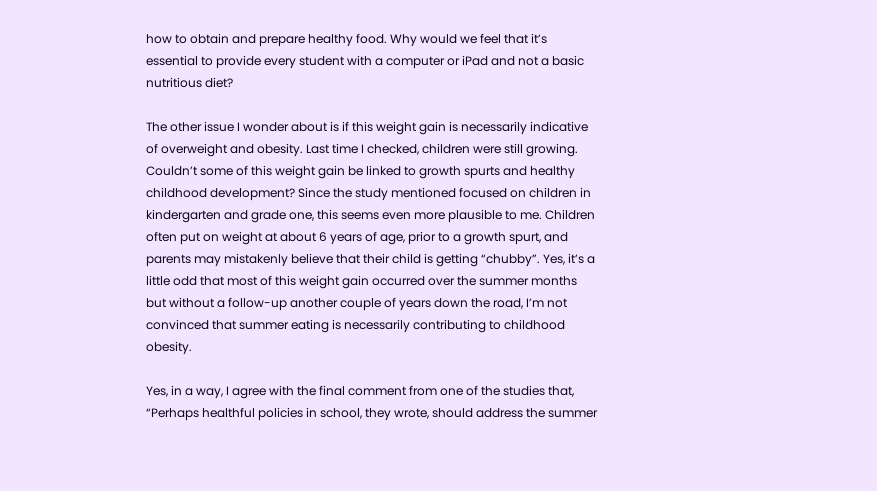how to obtain and prepare healthy food. Why would we feel that it’s essential to provide every student with a computer or iPad and not a basic nutritious diet?

The other issue I wonder about is if this weight gain is necessarily indicative of overweight and obesity. Last time I checked, children were still growing. Couldn’t some of this weight gain be linked to growth spurts and healthy childhood development? Since the study mentioned focused on children in kindergarten and grade one, this seems even more plausible to me. Children often put on weight at about 6 years of age, prior to a growth spurt, and parents may mistakenly believe that their child is getting “chubby”. Yes, it’s a little odd that most of this weight gain occurred over the summer months but without a follow-up another couple of years down the road, I’m not convinced that summer eating is necessarily contributing to childhood obesity.

Yes, in a way, I agree with the final comment from one of the studies that, “Perhaps healthful policies in school, they wrote, should address the summer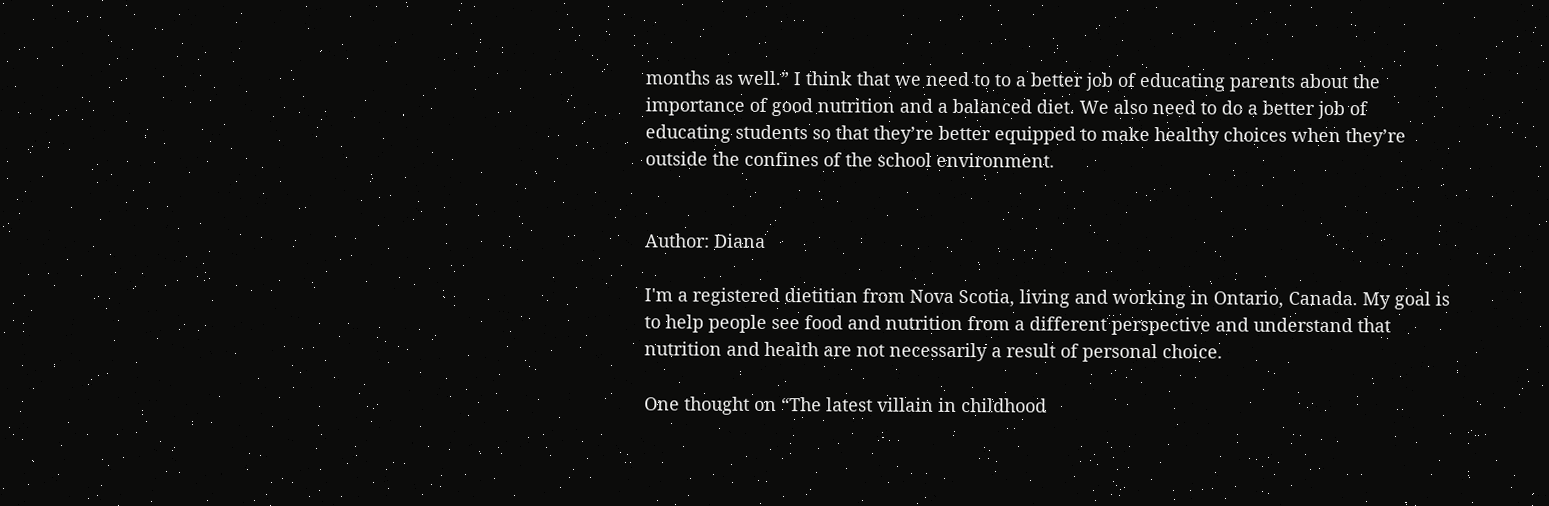months as well.” I think that we need to to a better job of educating parents about the importance of good nutrition and a balanced diet. We also need to do a better job of educating students so that they’re better equipped to make healthy choices when they’re outside the confines of the school environment.


Author: Diana

I'm a registered dietitian from Nova Scotia, living and working in Ontario, Canada. My goal is to help people see food and nutrition from a different perspective and understand that nutrition and health are not necessarily a result of personal choice.

One thought on “The latest villain in childhood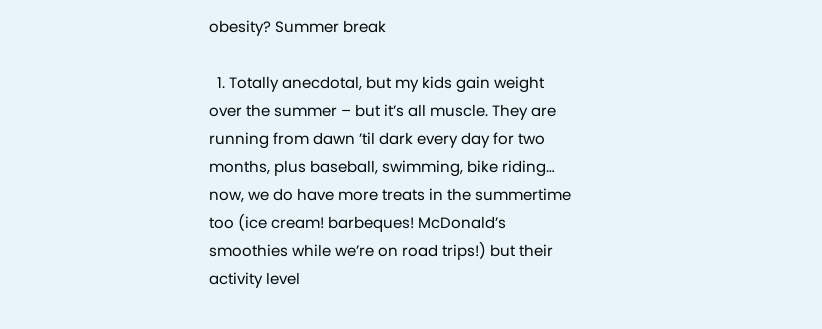obesity? Summer break

  1. Totally anecdotal, but my kids gain weight over the summer – but it’s all muscle. They are running from dawn ’til dark every day for two months, plus baseball, swimming, bike riding… now, we do have more treats in the summertime too (ice cream! barbeques! McDonald’s smoothies while we’re on road trips!) but their activity level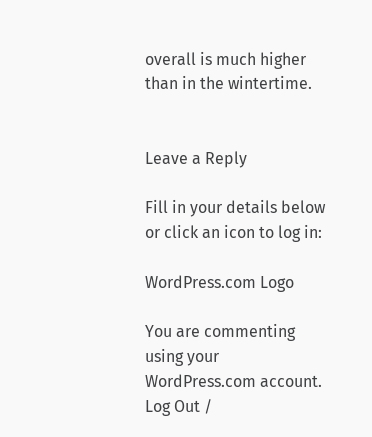overall is much higher than in the wintertime.


Leave a Reply

Fill in your details below or click an icon to log in:

WordPress.com Logo

You are commenting using your WordPress.com account. Log Out /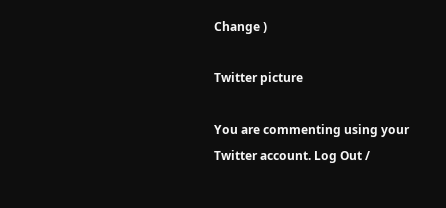Change )

Twitter picture

You are commenting using your Twitter account. Log Out /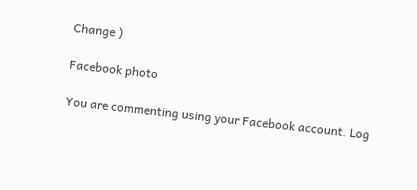Change )

Facebook photo

You are commenting using your Facebook account. Log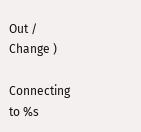Out /  Change )

Connecting to %s